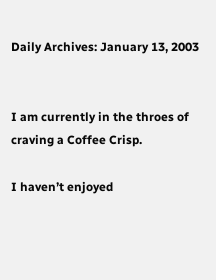Daily Archives: January 13, 2003


I am currently in the throes of craving a Coffee Crisp.

I haven’t enjoyed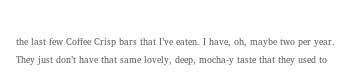the last few Coffee Crisp bars that I’ve eaten. I have, oh, maybe two per year. They just don’t have that same lovely, deep, mocha-y taste that they used to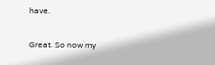have.

Great. So now my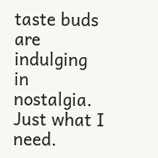taste buds are indulging in nostalgia. Just what I need.